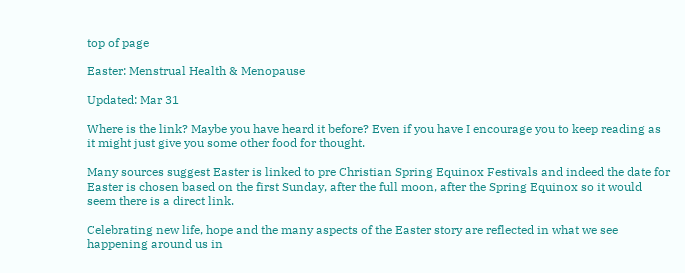top of page

Easter: Menstrual Health & Menopause

Updated: Mar 31

Where is the link? Maybe you have heard it before? Even if you have I encourage you to keep reading as it might just give you some other food for thought.

Many sources suggest Easter is linked to pre Christian Spring Equinox Festivals and indeed the date for Easter is chosen based on the first Sunday, after the full moon, after the Spring Equinox so it would seem there is a direct link.

Celebrating new life, hope and the many aspects of the Easter story are reflected in what we see happening around us in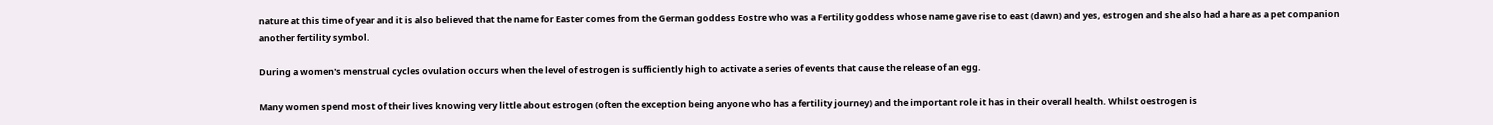nature at this time of year and it is also believed that the name for Easter comes from the German goddess Eostre who was a Fertility goddess whose name gave rise to east (dawn) and yes, estrogen and she also had a hare as a pet companion another fertility symbol.

During a women's menstrual cycles ovulation occurs when the level of estrogen is sufficiently high to activate a series of events that cause the release of an egg.

Many women spend most of their lives knowing very little about estrogen (often the exception being anyone who has a fertility journey) and the important role it has in their overall health. Whilst oestrogen is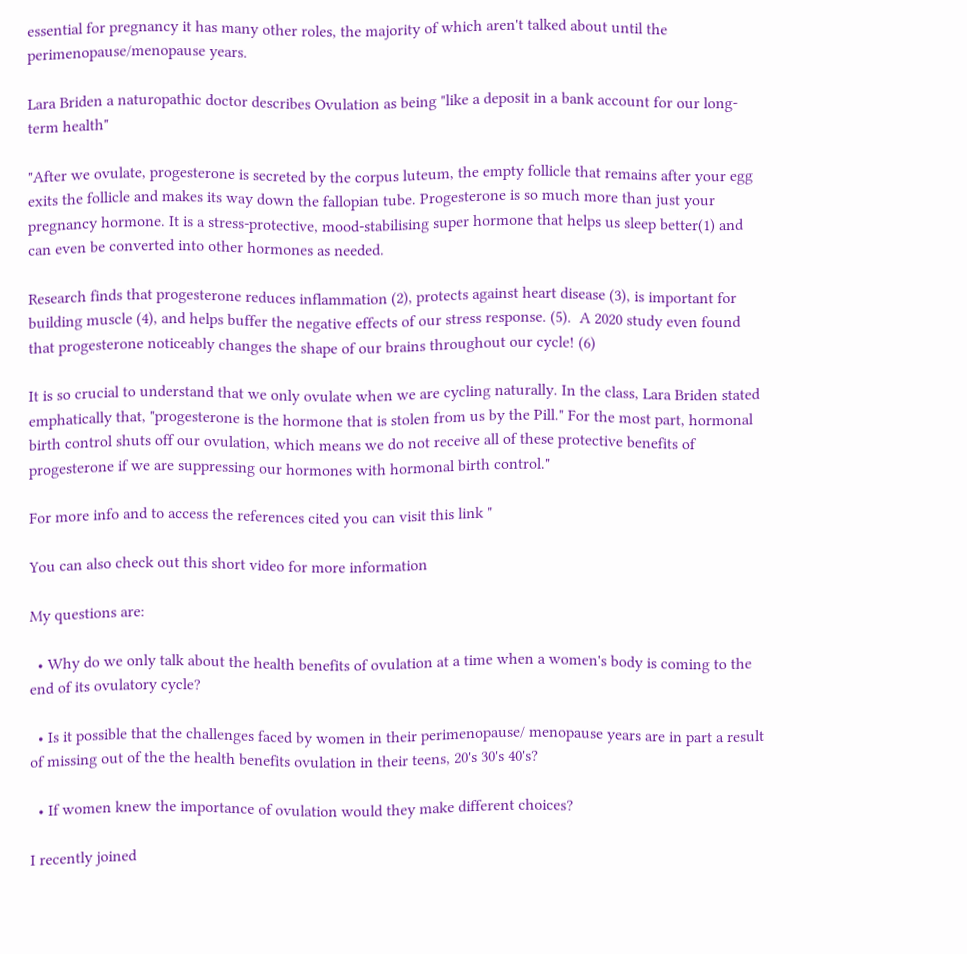essential for pregnancy it has many other roles, the majority of which aren't talked about until the perimenopause/menopause years.

Lara Briden a naturopathic doctor describes Ovulation as being "like a deposit in a bank account for our long-term health"

"After we ovulate, progesterone is secreted by the corpus luteum, the empty follicle that remains after your egg exits the follicle and makes its way down the fallopian tube. Progesterone is so much more than just your pregnancy hormone. It is a stress-protective, mood-stabilising super hormone that helps us sleep better(1) and can even be converted into other hormones as needed.

Research finds that progesterone reduces inflammation (2), protects against heart disease (3), is important for building muscle (4), and helps buffer the negative effects of our stress response. (5).  A 2020 study even found that progesterone noticeably changes the shape of our brains throughout our cycle! (6)

It is so crucial to understand that we only ovulate when we are cycling naturally. In the class, Lara Briden stated emphatically that, "progesterone is the hormone that is stolen from us by the Pill." For the most part, hormonal birth control shuts off our ovulation, which means we do not receive all of these protective benefits of progesterone if we are suppressing our hormones with hormonal birth control."

For more info and to access the references cited you can visit this link "

You can also check out this short video for more information

My questions are:

  • Why do we only talk about the health benefits of ovulation at a time when a women's body is coming to the end of its ovulatory cycle?

  • Is it possible that the challenges faced by women in their perimenopause/ menopause years are in part a result of missing out of the the health benefits ovulation in their teens, 20's 30's 40's?

  • If women knew the importance of ovulation would they make different choices?

I recently joined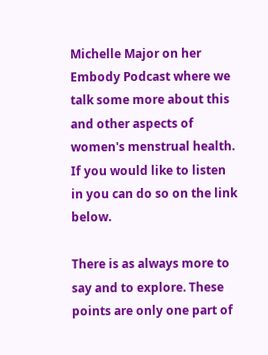Michelle Major on her Embody Podcast where we talk some more about this and other aspects of women's menstrual health. If you would like to listen in you can do so on the link below.

There is as always more to say and to explore. These points are only one part of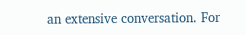an extensive conversation. For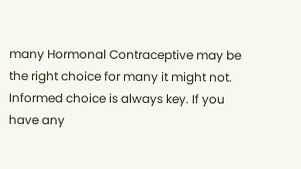many Hormonal Contraceptive may be the right choice for many it might not. Informed choice is always key. If you have any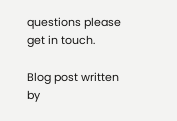questions please get in touch.

Blog post written by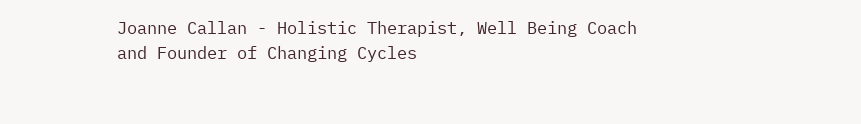Joanne Callan - Holistic Therapist, Well Being Coach and Founder of Changing Cycles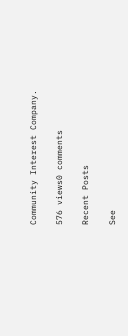Community Interest Company.

576 views0 comments

Recent Posts

See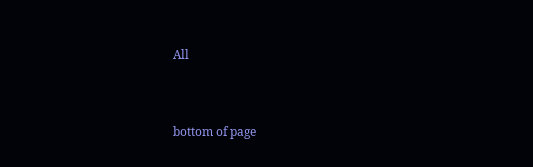All


bottom of page